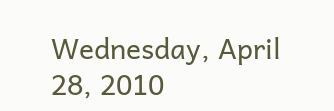Wednesday, April 28, 2010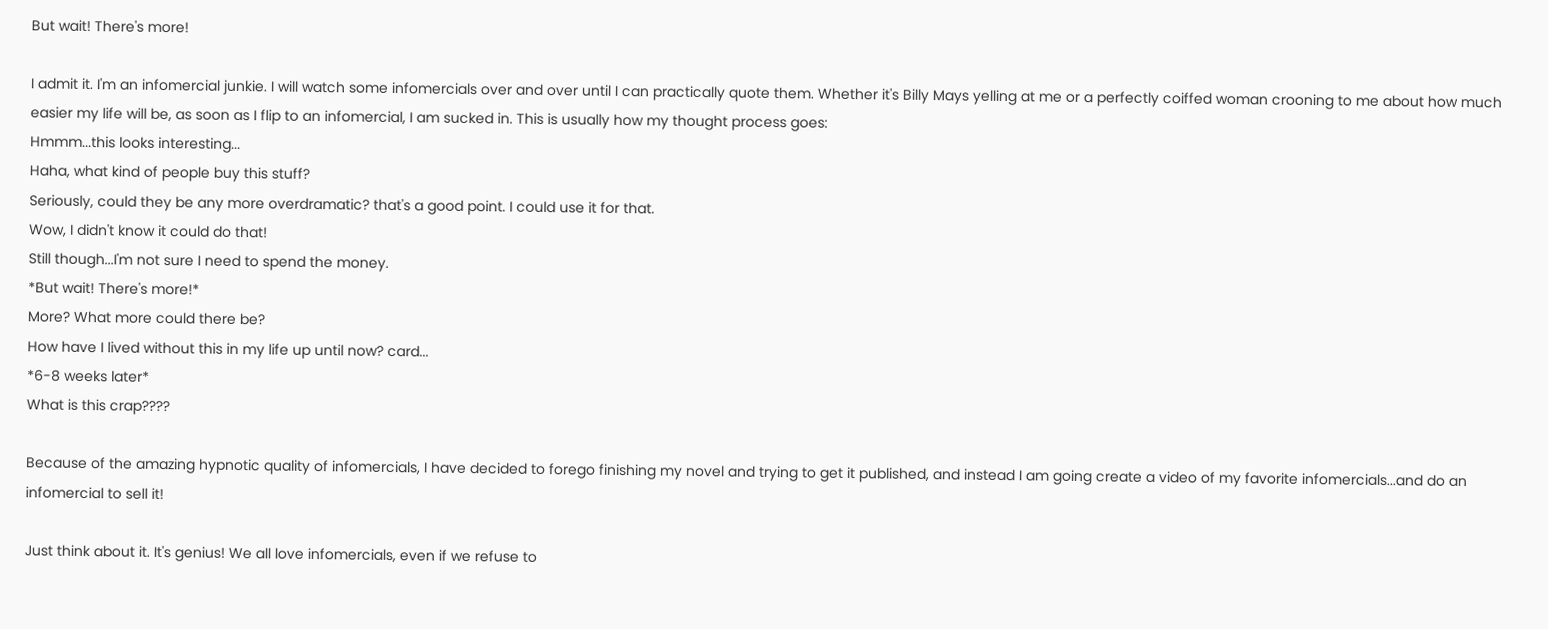But wait! There's more!

I admit it. I'm an infomercial junkie. I will watch some infomercials over and over until I can practically quote them. Whether it's Billy Mays yelling at me or a perfectly coiffed woman crooning to me about how much easier my life will be, as soon as I flip to an infomercial, I am sucked in. This is usually how my thought process goes:
Hmmm...this looks interesting...
Haha, what kind of people buy this stuff?
Seriously, could they be any more overdramatic? that's a good point. I could use it for that.
Wow, I didn't know it could do that!
Still though...I'm not sure I need to spend the money.
*But wait! There's more!*
More? What more could there be?
How have I lived without this in my life up until now? card...
*6-8 weeks later*
What is this crap????

Because of the amazing hypnotic quality of infomercials, I have decided to forego finishing my novel and trying to get it published, and instead I am going create a video of my favorite infomercials...and do an infomercial to sell it!

Just think about it. It's genius! We all love infomercials, even if we refuse to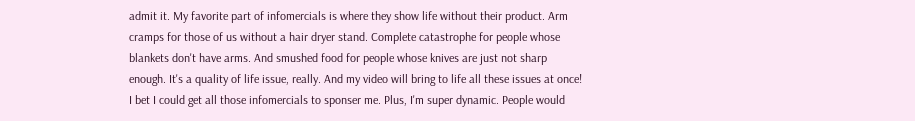admit it. My favorite part of infomercials is where they show life without their product. Arm cramps for those of us without a hair dryer stand. Complete catastrophe for people whose blankets don't have arms. And smushed food for people whose knives are just not sharp enough. It's a quality of life issue, really. And my video will bring to life all these issues at once! I bet I could get all those infomercials to sponser me. Plus, I'm super dynamic. People would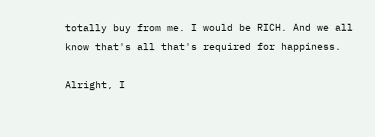totally buy from me. I would be RICH. And we all know that's all that's required for happiness.

Alright, I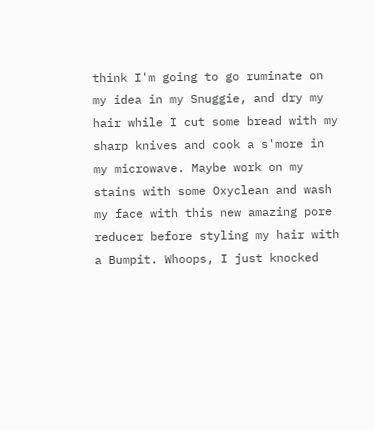think I'm going to go ruminate on my idea in my Snuggie, and dry my hair while I cut some bread with my sharp knives and cook a s'more in my microwave. Maybe work on my stains with some Oxyclean and wash my face with this new amazing pore reducer before styling my hair with a Bumpit. Whoops, I just knocked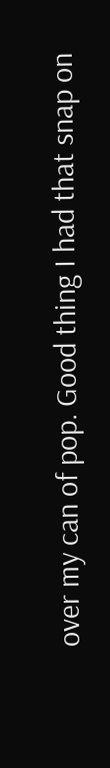over my can of pop. Good thing I had that snap on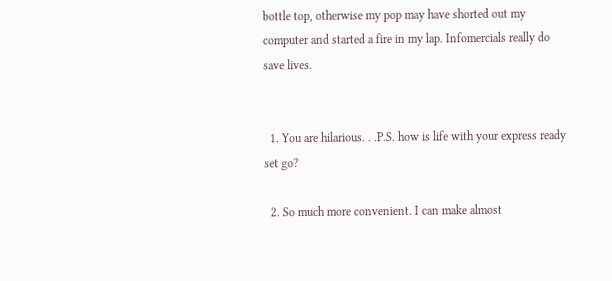bottle top, otherwise my pop may have shorted out my computer and started a fire in my lap. Infomercials really do save lives.


  1. You are hilarious. . .P.S. how is life with your express ready set go?

  2. So much more convenient. I can make almost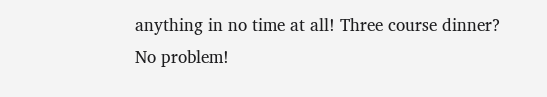anything in no time at all! Three course dinner? No problem!